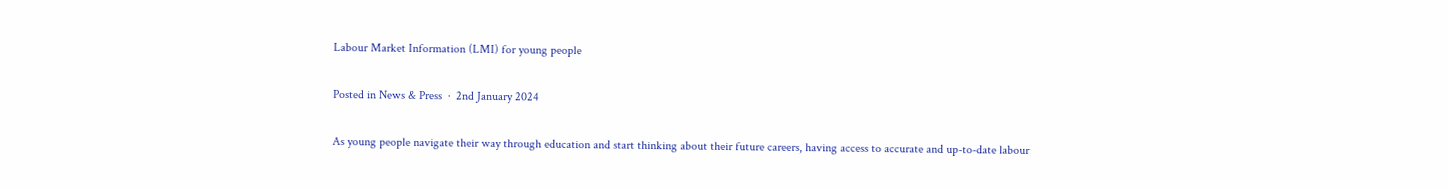Labour Market Information (LMI) for young people

Posted in News & Press  ·  2nd January 2024

As young people navigate their way through education and start thinking about their future careers, having access to accurate and up-to-date labour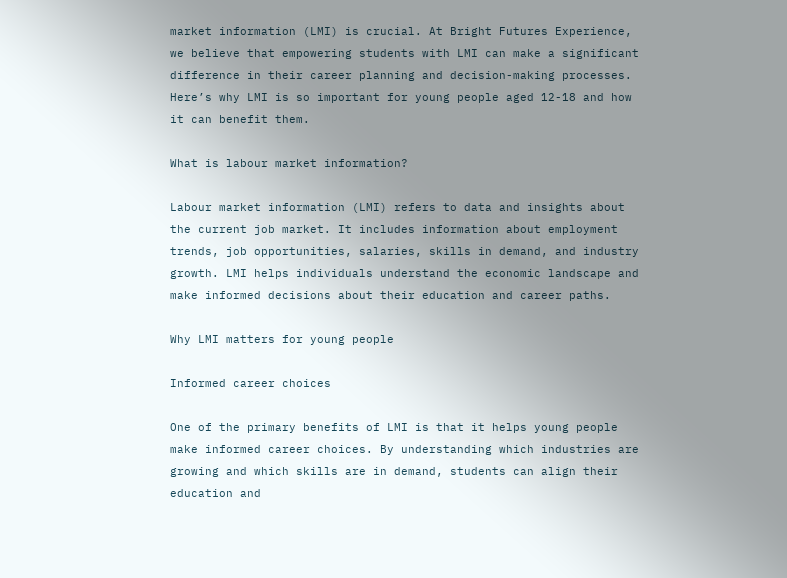market information (LMI) is crucial. At Bright Futures Experience, we believe that empowering students with LMI can make a significant difference in their career planning and decision-making processes. Here’s why LMI is so important for young people aged 12-18 and how it can benefit them.

What is labour market information?

Labour market information (LMI) refers to data and insights about the current job market. It includes information about employment trends, job opportunities, salaries, skills in demand, and industry growth. LMI helps individuals understand the economic landscape and make informed decisions about their education and career paths.

Why LMI matters for young people

Informed career choices

One of the primary benefits of LMI is that it helps young people make informed career choices. By understanding which industries are growing and which skills are in demand, students can align their education and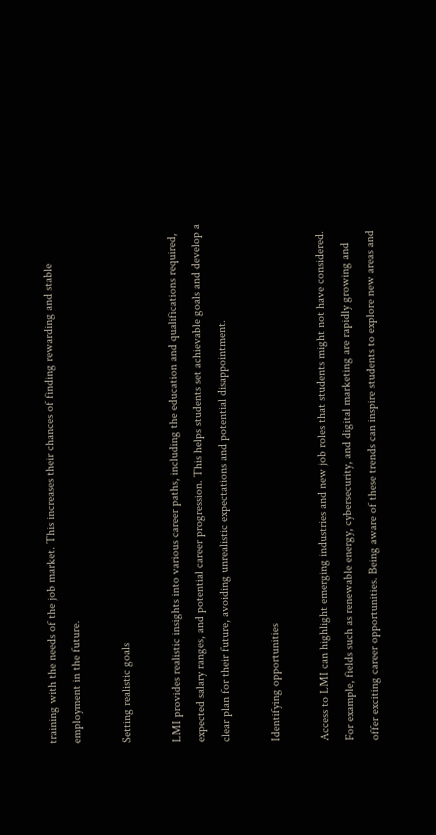training with the needs of the job market. This increases their chances of finding rewarding and stable employment in the future.

Setting realistic goals

LMI provides realistic insights into various career paths, including the education and qualifications required, expected salary ranges, and potential career progression. This helps students set achievable goals and develop a clear plan for their future, avoiding unrealistic expectations and potential disappointment.

Identifying opportunities

Access to LMI can highlight emerging industries and new job roles that students might not have considered. For example, fields such as renewable energy, cybersecurity, and digital marketing are rapidly growing and offer exciting career opportunities. Being aware of these trends can inspire students to explore new areas and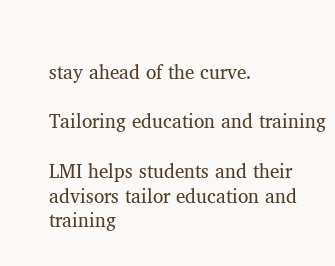stay ahead of the curve.

Tailoring education and training

LMI helps students and their advisors tailor education and training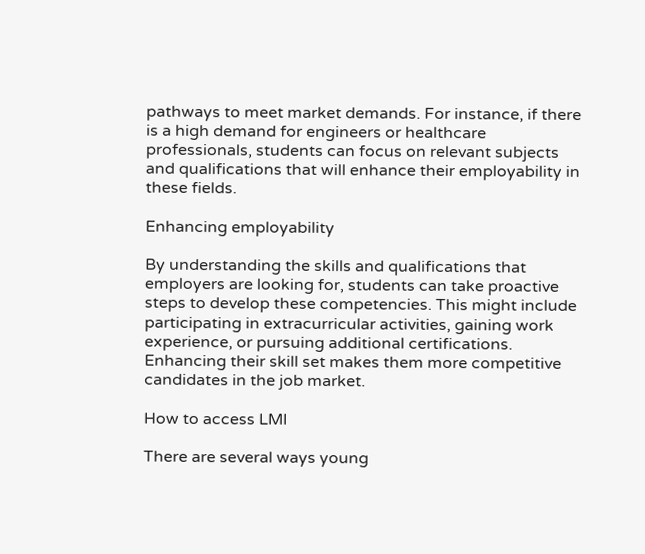pathways to meet market demands. For instance, if there is a high demand for engineers or healthcare professionals, students can focus on relevant subjects and qualifications that will enhance their employability in these fields.

Enhancing employability

By understanding the skills and qualifications that employers are looking for, students can take proactive steps to develop these competencies. This might include participating in extracurricular activities, gaining work experience, or pursuing additional certifications. Enhancing their skill set makes them more competitive candidates in the job market.

How to access LMI

There are several ways young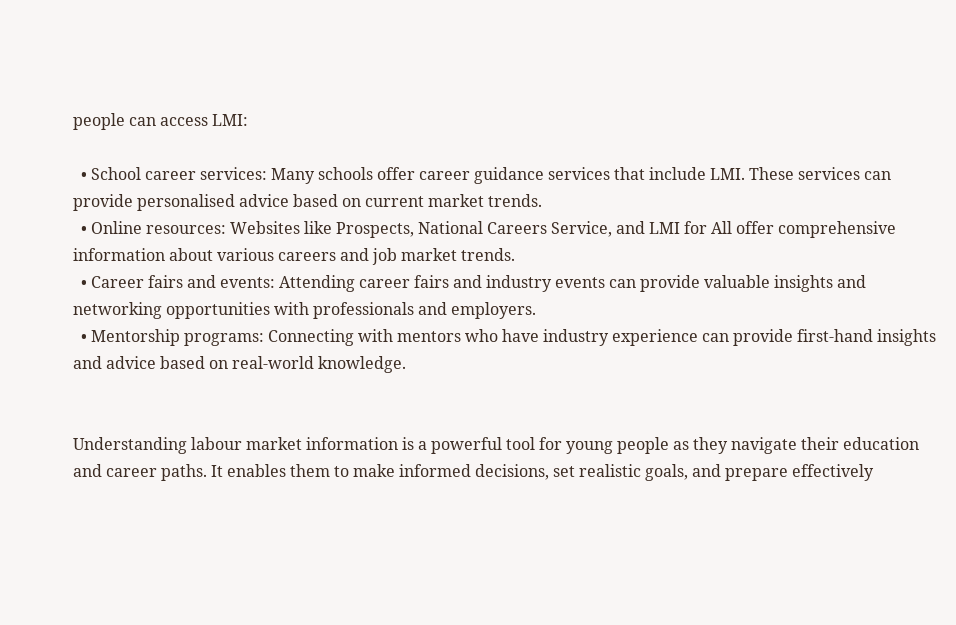people can access LMI:

  • School career services: Many schools offer career guidance services that include LMI. These services can provide personalised advice based on current market trends.
  • Online resources: Websites like Prospects, National Careers Service, and LMI for All offer comprehensive information about various careers and job market trends.
  • Career fairs and events: Attending career fairs and industry events can provide valuable insights and networking opportunities with professionals and employers.
  • Mentorship programs: Connecting with mentors who have industry experience can provide first-hand insights and advice based on real-world knowledge.


Understanding labour market information is a powerful tool for young people as they navigate their education and career paths. It enables them to make informed decisions, set realistic goals, and prepare effectively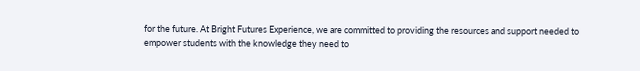for the future. At Bright Futures Experience, we are committed to providing the resources and support needed to empower students with the knowledge they need to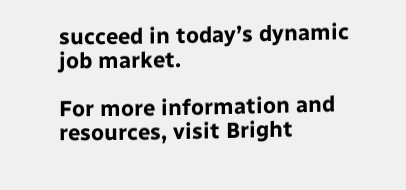succeed in today’s dynamic job market.

For more information and resources, visit Bright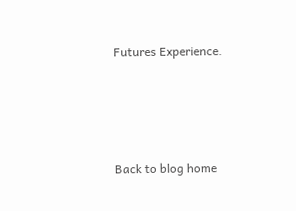Futures Experience.




Back to blog home